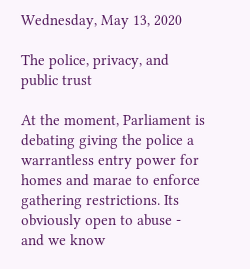Wednesday, May 13, 2020

The police, privacy, and public trust

At the moment, Parliament is debating giving the police a warrantless entry power for homes and marae to enforce gathering restrictions. Its obviously open to abuse - and we know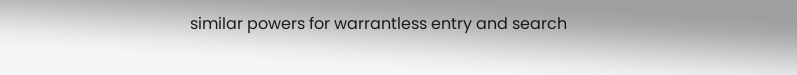similar powers for warrantless entry and search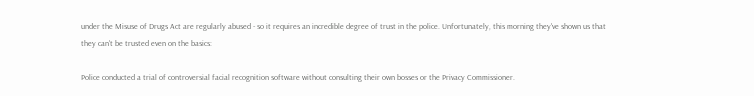under the Misuse of Drugs Act are regularly abused - so it requires an incredible degree of trust in the police. Unfortunately, this morning they've shown us that they can't be trusted even on the basics:

Police conducted a trial of controversial facial recognition software without consulting their own bosses or the Privacy Commissioner.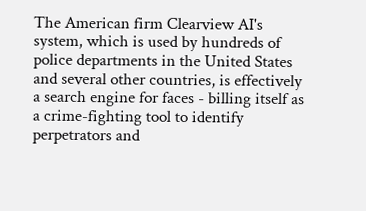The American firm Clearview AI's system, which is used by hundreds of police departments in the United States and several other countries, is effectively a search engine for faces - billing itself as a crime-fighting tool to identify perpetrators and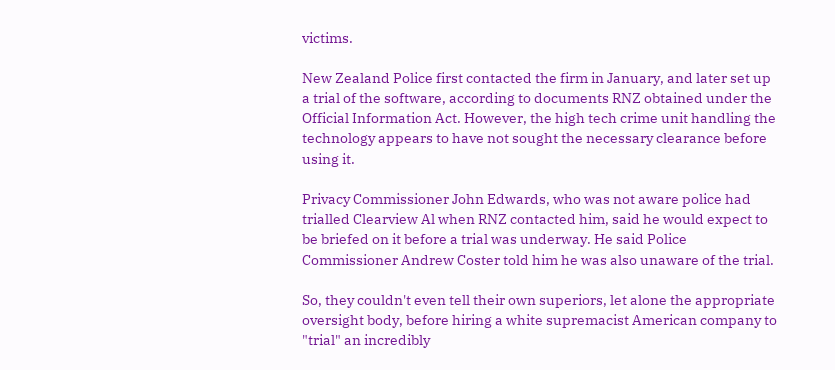victims.

New Zealand Police first contacted the firm in January, and later set up a trial of the software, according to documents RNZ obtained under the Official Information Act. However, the high tech crime unit handling the technology appears to have not sought the necessary clearance before using it.

Privacy Commissioner John Edwards, who was not aware police had trialled Clearview Al when RNZ contacted him, said he would expect to be briefed on it before a trial was underway. He said Police Commissioner Andrew Coster told him he was also unaware of the trial.

So, they couldn't even tell their own superiors, let alone the appropriate oversight body, before hiring a white supremacist American company to "trial" an incredibly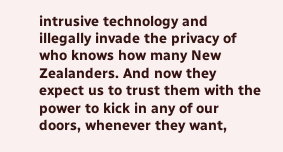intrusive technology and illegally invade the privacy of who knows how many New Zealanders. And now they expect us to trust them with the power to kick in any of our doors, whenever they want,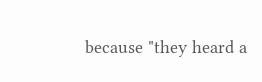because "they heard a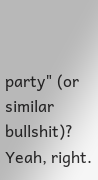party" (or similar bullshit)? Yeah, right.